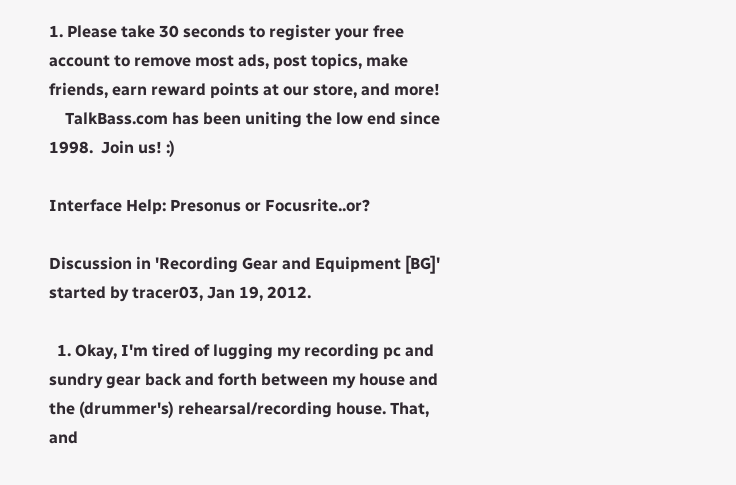1. Please take 30 seconds to register your free account to remove most ads, post topics, make friends, earn reward points at our store, and more!
    TalkBass.com has been uniting the low end since 1998.  Join us! :)

Interface Help: Presonus or Focusrite..or?

Discussion in 'Recording Gear and Equipment [BG]' started by tracer03, Jan 19, 2012.

  1. Okay, I'm tired of lugging my recording pc and sundry gear back and forth between my house and the (drummer's) rehearsal/recording house. That, and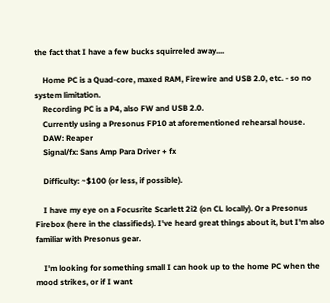the fact that I have a few bucks squirreled away....

    Home PC is a Quad-core, maxed RAM, Firewire and USB 2.0, etc. - so no system limitation.
    Recording PC is a P4, also FW and USB 2.0.
    Currently using a Presonus FP10 at aforementioned rehearsal house.
    DAW: Reaper
    Signal/fx: Sans Amp Para Driver + fx

    Difficulty: ~$100 (or less, if possible).

    I have my eye on a Focusrite Scarlett 2i2 (on CL locally). Or a Presonus Firebox (here in the classifieds). I've heard great things about it, but I'm also familiar with Presonus gear.

    I'm looking for something small I can hook up to the home PC when the mood strikes, or if I want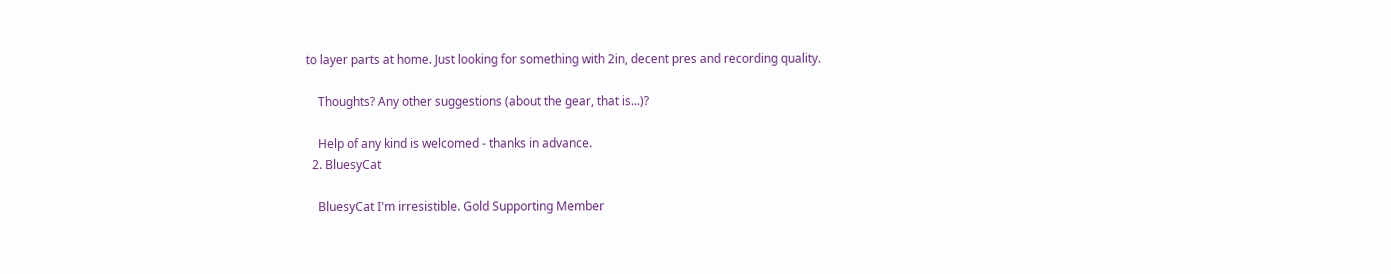to layer parts at home. Just looking for something with 2in, decent pres and recording quality.

    Thoughts? Any other suggestions (about the gear, that is...)?

    Help of any kind is welcomed - thanks in advance.
  2. BluesyCat

    BluesyCat I'm irresistible. Gold Supporting Member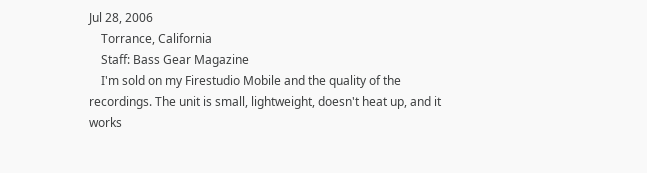Jul 28, 2006
    Torrance, California
    Staff: Bass Gear Magazine
    I'm sold on my Firestudio Mobile and the quality of the recordings. The unit is small, lightweight, doesn't heat up, and it works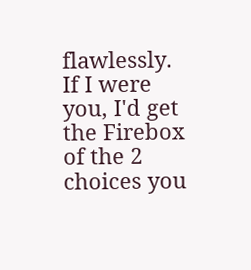flawlessly. If I were you, I'd get the Firebox of the 2 choices you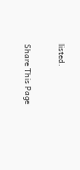listed.

Share This Page